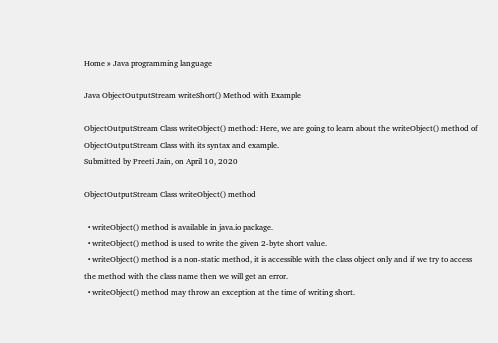Home » Java programming language

Java ObjectOutputStream writeShort() Method with Example

ObjectOutputStream Class writeObject() method: Here, we are going to learn about the writeObject() method of ObjectOutputStream Class with its syntax and example.
Submitted by Preeti Jain, on April 10, 2020

ObjectOutputStream Class writeObject() method

  • writeObject() method is available in java.io package.
  • writeObject() method is used to write the given 2-byte short value.
  • writeObject() method is a non-static method, it is accessible with the class object only and if we try to access the method with the class name then we will get an error.
  • writeObject() method may throw an exception at the time of writing short.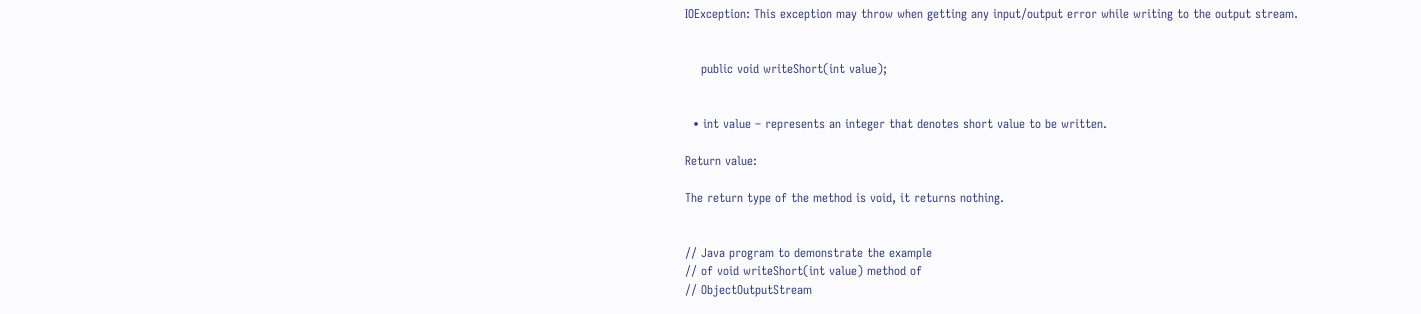IOException: This exception may throw when getting any input/output error while writing to the output stream.


    public void writeShort(int value);


  • int value – represents an integer that denotes short value to be written.

Return value:

The return type of the method is void, it returns nothing.


// Java program to demonstrate the example
// of void writeShort(int value) method of
// ObjectOutputStream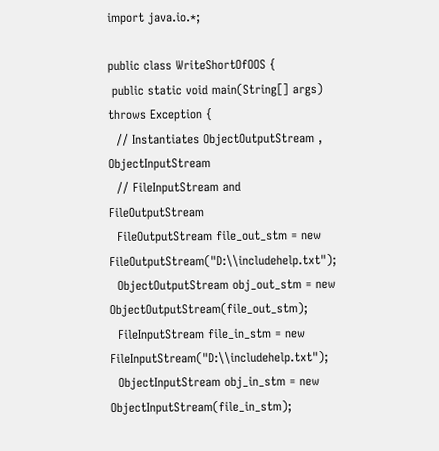import java.io.*;

public class WriteShortOfOOS {
 public static void main(String[] args) throws Exception {
  // Instantiates ObjectOutputStream , ObjectInputStream
  // FileInputStream and FileOutputStream
  FileOutputStream file_out_stm = new FileOutputStream("D:\\includehelp.txt");
  ObjectOutputStream obj_out_stm = new ObjectOutputStream(file_out_stm);
  FileInputStream file_in_stm = new FileInputStream("D:\\includehelp.txt");
  ObjectInputStream obj_in_stm = new ObjectInputStream(file_in_stm);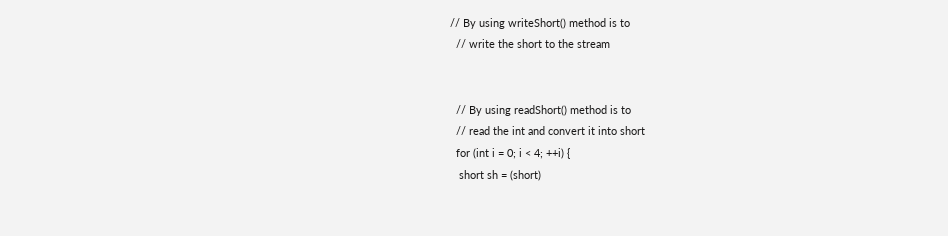// By using writeShort() method is to
  // write the short to the stream


  // By using readShort() method is to
  // read the int and convert it into short
  for (int i = 0; i < 4; ++i) {
   short sh = (short)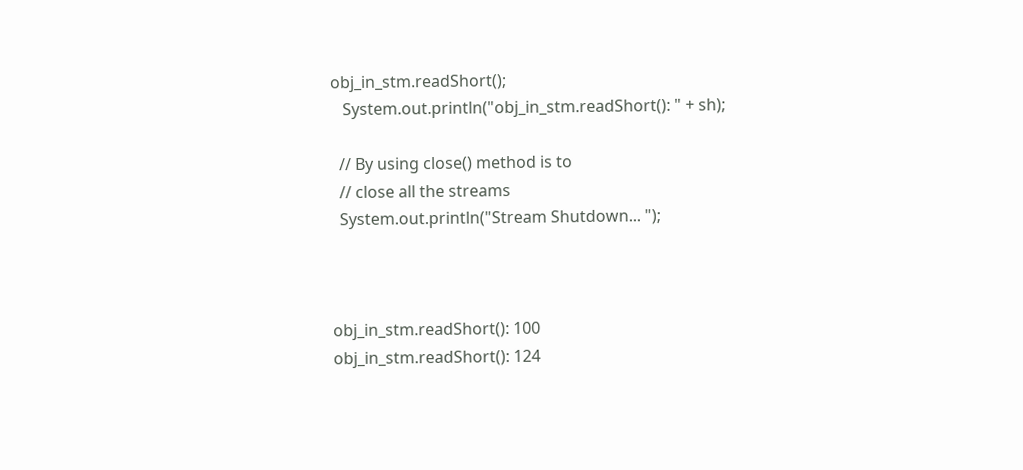obj_in_stm.readShort();
   System.out.println("obj_in_stm.readShort(): " + sh);

  // By using close() method is to
  // close all the streams
  System.out.println("Stream Shutdown... ");



obj_in_stm.readShort(): 100
obj_in_stm.readShort(): 124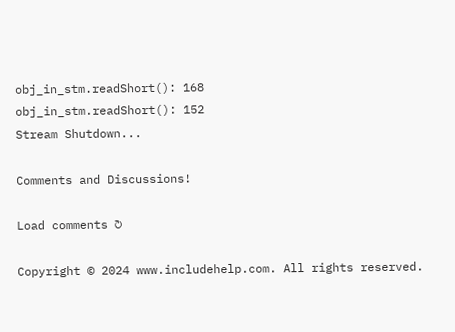obj_in_stm.readShort(): 168
obj_in_stm.readShort(): 152
Stream Shutdown...

Comments and Discussions!

Load comments ↻

Copyright © 2024 www.includehelp.com. All rights reserved.